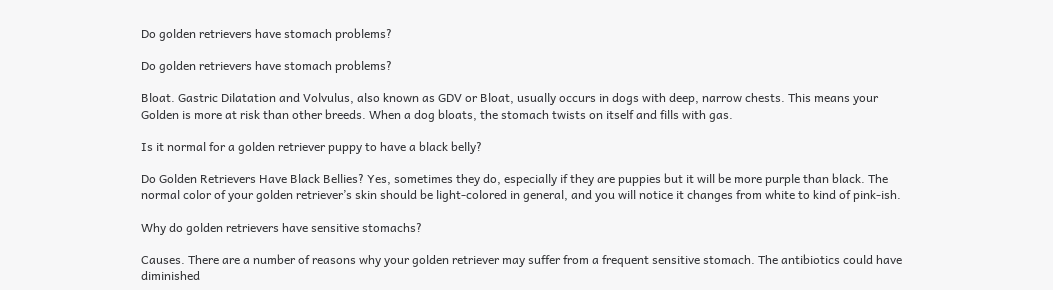Do golden retrievers have stomach problems?

Do golden retrievers have stomach problems?

Bloat. Gastric Dilatation and Volvulus, also known as GDV or Bloat, usually occurs in dogs with deep, narrow chests. This means your Golden is more at risk than other breeds. When a dog bloats, the stomach twists on itself and fills with gas.

Is it normal for a golden retriever puppy to have a black belly?

Do Golden Retrievers Have Black Bellies? Yes, sometimes they do, especially if they are puppies but it will be more purple than black. The normal color of your golden retriever’s skin should be light-colored in general, and you will notice it changes from white to kind of pink-ish.

Why do golden retrievers have sensitive stomachs?

Causes. There are a number of reasons why your golden retriever may suffer from a frequent sensitive stomach. The antibiotics could have diminished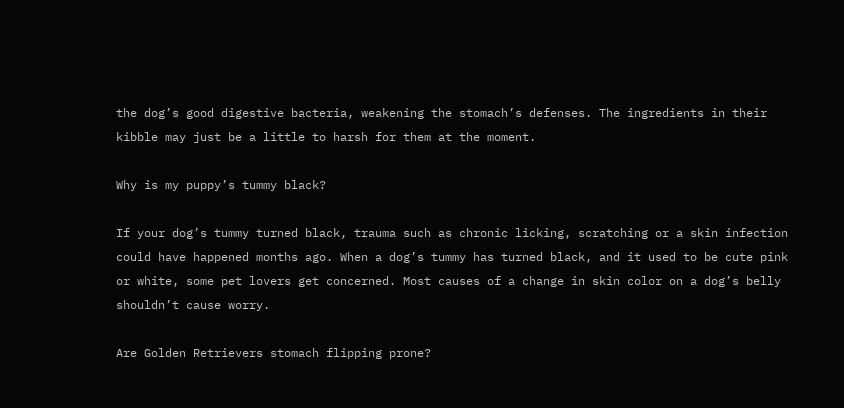the dog’s good digestive bacteria, weakening the stomach’s defenses. The ingredients in their kibble may just be a little to harsh for them at the moment.

Why is my puppy’s tummy black?

If your dog’s tummy turned black, trauma such as chronic licking, scratching or a skin infection could have happened months ago. When a dog’s tummy has turned black, and it used to be cute pink or white, some pet lovers get concerned. Most causes of a change in skin color on a dog’s belly shouldn’t cause worry.

Are Golden Retrievers stomach flipping prone?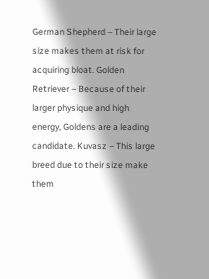German Shepherd – Their large size makes them at risk for acquiring bloat. Golden Retriever – Because of their larger physique and high energy, Goldens are a leading candidate. Kuvasz – This large breed due to their size make them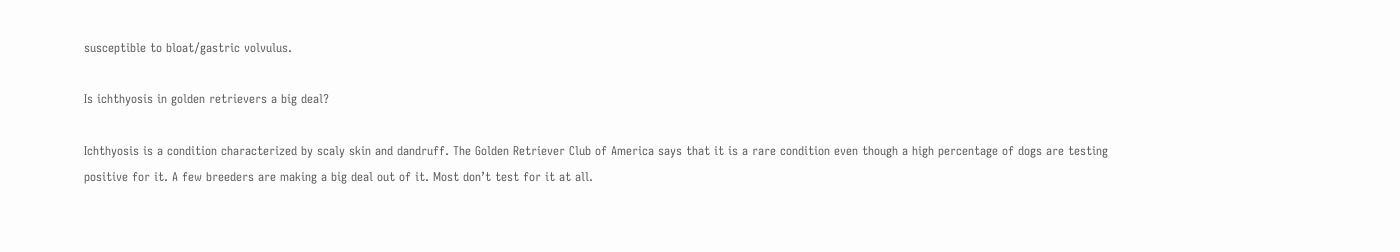susceptible to bloat/gastric volvulus.

Is ichthyosis in golden retrievers a big deal?

Ichthyosis is a condition characterized by scaly skin and dandruff. The Golden Retriever Club of America says that it is a rare condition even though a high percentage of dogs are testing positive for it. A few breeders are making a big deal out of it. Most don’t test for it at all.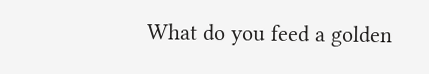What do you feed a golden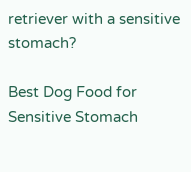retriever with a sensitive stomach?

Best Dog Food for Sensitive Stomach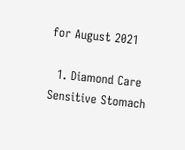for August 2021

  1. Diamond Care Sensitive Stomach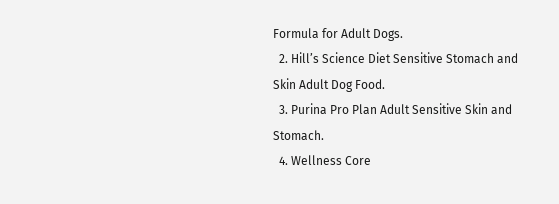Formula for Adult Dogs.
  2. Hill’s Science Diet Sensitive Stomach and Skin Adult Dog Food.
  3. Purina Pro Plan Adult Sensitive Skin and Stomach.
  4. Wellness Core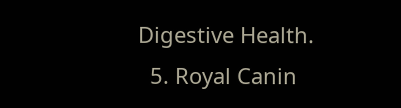Digestive Health.
  5. Royal Canin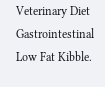Veterinary Diet Gastrointestinal Low Fat Kibble.